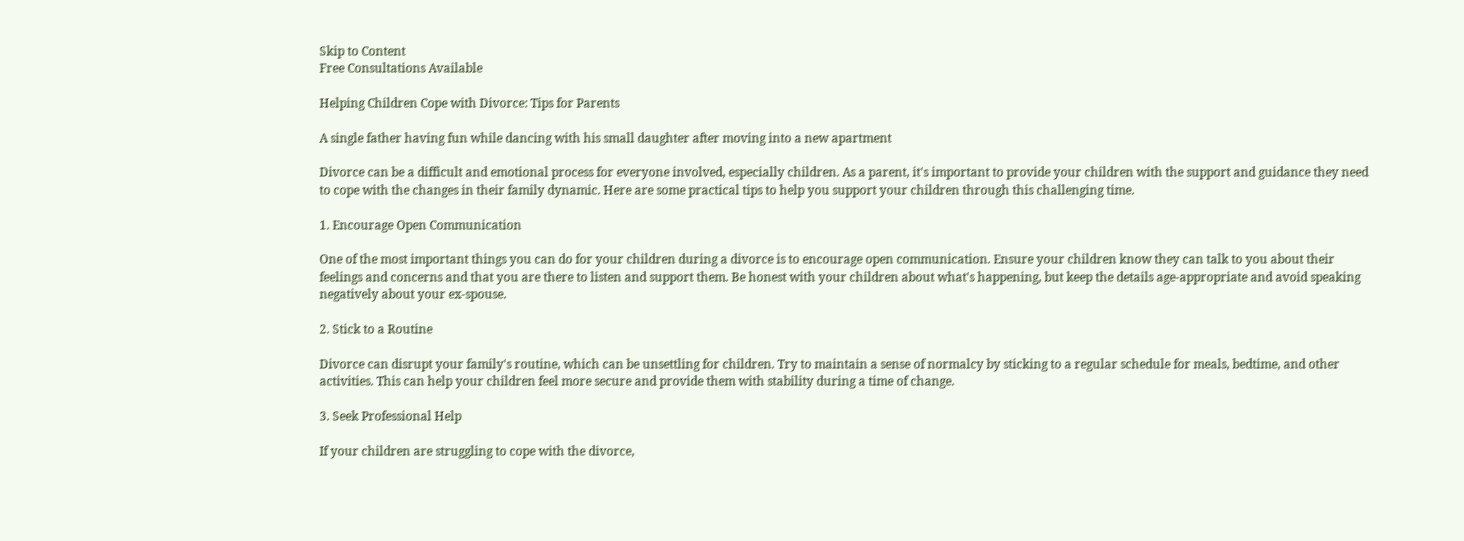Skip to Content
Free Consultations Available

Helping Children Cope with Divorce: Tips for Parents

A single father having fun while dancing with his small daughter after moving into a new apartment

Divorce can be a difficult and emotional process for everyone involved, especially children. As a parent, it's important to provide your children with the support and guidance they need to cope with the changes in their family dynamic. Here are some practical tips to help you support your children through this challenging time.

1. Encourage Open Communication

One of the most important things you can do for your children during a divorce is to encourage open communication. Ensure your children know they can talk to you about their feelings and concerns and that you are there to listen and support them. Be honest with your children about what's happening, but keep the details age-appropriate and avoid speaking negatively about your ex-spouse.

2. Stick to a Routine

Divorce can disrupt your family's routine, which can be unsettling for children. Try to maintain a sense of normalcy by sticking to a regular schedule for meals, bedtime, and other activities. This can help your children feel more secure and provide them with stability during a time of change.

3. Seek Professional Help

If your children are struggling to cope with the divorce,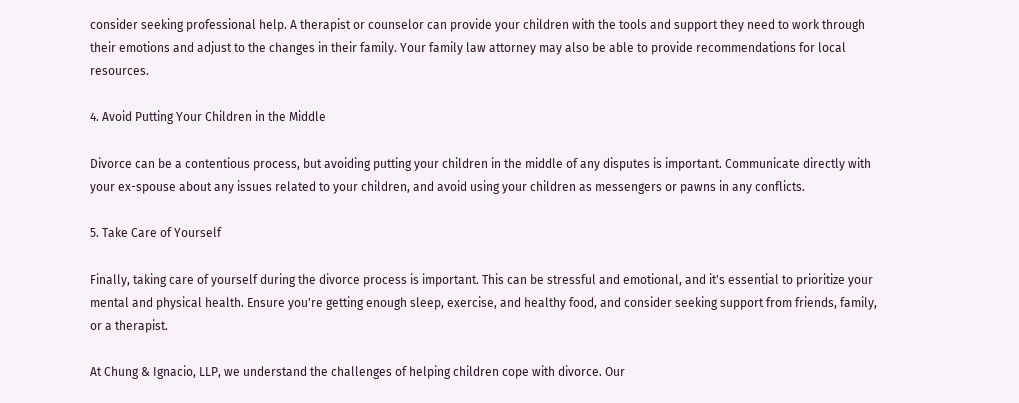consider seeking professional help. A therapist or counselor can provide your children with the tools and support they need to work through their emotions and adjust to the changes in their family. Your family law attorney may also be able to provide recommendations for local resources.

4. Avoid Putting Your Children in the Middle

Divorce can be a contentious process, but avoiding putting your children in the middle of any disputes is important. Communicate directly with your ex-spouse about any issues related to your children, and avoid using your children as messengers or pawns in any conflicts.

5. Take Care of Yourself

Finally, taking care of yourself during the divorce process is important. This can be stressful and emotional, and it's essential to prioritize your mental and physical health. Ensure you're getting enough sleep, exercise, and healthy food, and consider seeking support from friends, family, or a therapist.

At Chung & Ignacio, LLP, we understand the challenges of helping children cope with divorce. Our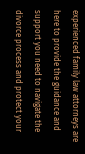experienced family law attorneys are here to provide the guidance and support you need to navigate the divorce process and protect your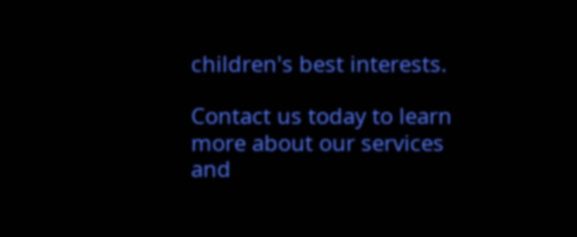children's best interests.

Contact us today to learn more about our services and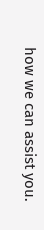how we can assist you.